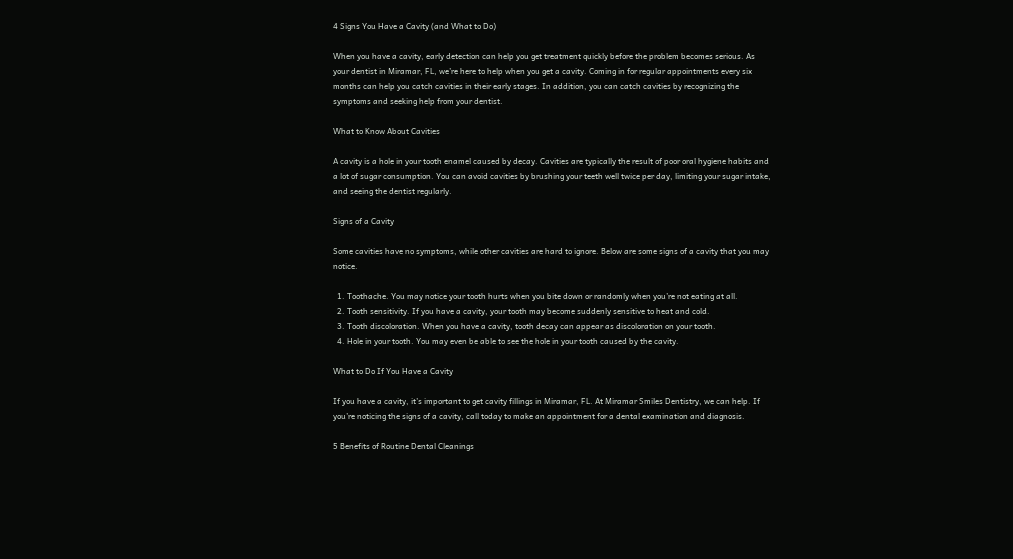4 Signs You Have a Cavity (and What to Do)

When you have a cavity, early detection can help you get treatment quickly before the problem becomes serious. As your dentist in Miramar, FL, we’re here to help when you get a cavity. Coming in for regular appointments every six months can help you catch cavities in their early stages. In addition, you can catch cavities by recognizing the symptoms and seeking help from your dentist.

What to Know About Cavities

A cavity is a hole in your tooth enamel caused by decay. Cavities are typically the result of poor oral hygiene habits and a lot of sugar consumption. You can avoid cavities by brushing your teeth well twice per day, limiting your sugar intake, and seeing the dentist regularly.

Signs of a Cavity

Some cavities have no symptoms, while other cavities are hard to ignore. Below are some signs of a cavity that you may notice.

  1. Toothache. You may notice your tooth hurts when you bite down or randomly when you’re not eating at all.
  2. Tooth sensitivity. If you have a cavity, your tooth may become suddenly sensitive to heat and cold.
  3. Tooth discoloration. When you have a cavity, tooth decay can appear as discoloration on your tooth.
  4. Hole in your tooth. You may even be able to see the hole in your tooth caused by the cavity.

What to Do If You Have a Cavity

If you have a cavity, it’s important to get cavity fillings in Miramar, FL. At Miramar Smiles Dentistry, we can help. If you’re noticing the signs of a cavity, call today to make an appointment for a dental examination and diagnosis.

5 Benefits of Routine Dental Cleanings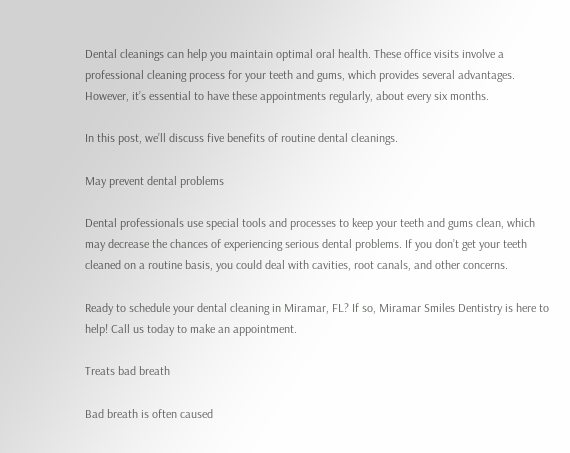Dental cleanings can help you maintain optimal oral health. These office visits involve a professional cleaning process for your teeth and gums, which provides several advantages. However, it’s essential to have these appointments regularly, about every six months.

In this post, we’ll discuss five benefits of routine dental cleanings.

May prevent dental problems

Dental professionals use special tools and processes to keep your teeth and gums clean, which may decrease the chances of experiencing serious dental problems. If you don’t get your teeth cleaned on a routine basis, you could deal with cavities, root canals, and other concerns.

Ready to schedule your dental cleaning in Miramar, FL? If so, Miramar Smiles Dentistry is here to help! Call us today to make an appointment.

Treats bad breath

Bad breath is often caused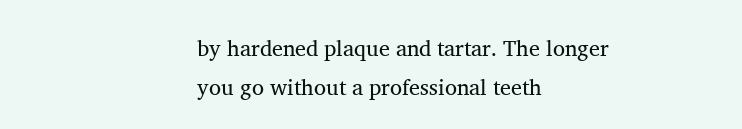by hardened plaque and tartar. The longer you go without a professional teeth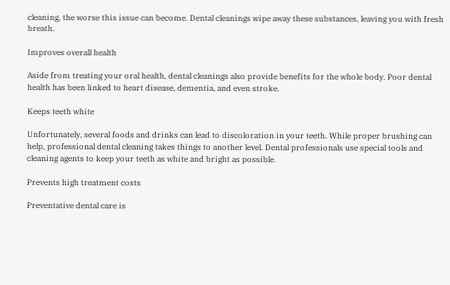cleaning, the worse this issue can become. Dental cleanings wipe away these substances, leaving you with fresh breath.

Improves overall health

Aside from treating your oral health, dental cleanings also provide benefits for the whole body. Poor dental health has been linked to heart disease, dementia, and even stroke.

Keeps teeth white

Unfortunately, several foods and drinks can lead to discoloration in your teeth. While proper brushing can help, professional dental cleaning takes things to another level. Dental professionals use special tools and cleaning agents to keep your teeth as white and bright as possible.

Prevents high treatment costs

Preventative dental care is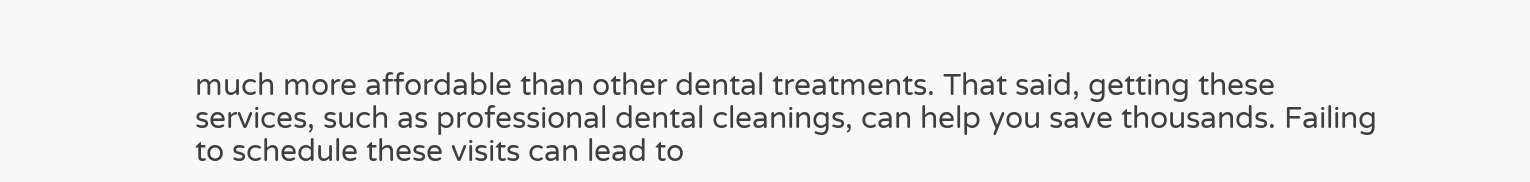much more affordable than other dental treatments. That said, getting these services, such as professional dental cleanings, can help you save thousands. Failing to schedule these visits can lead to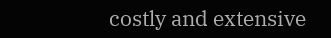costly and extensive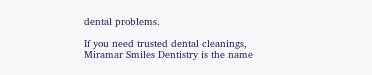dental problems.

If you need trusted dental cleanings, Miramar Smiles Dentistry is the name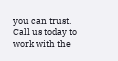you can trust. Call us today to work with the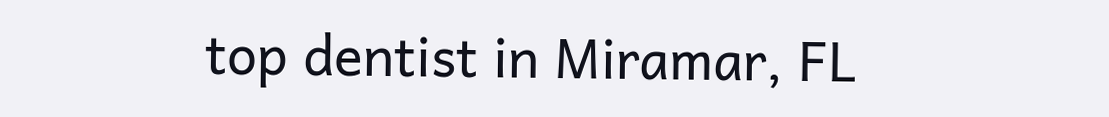top dentist in Miramar, FL